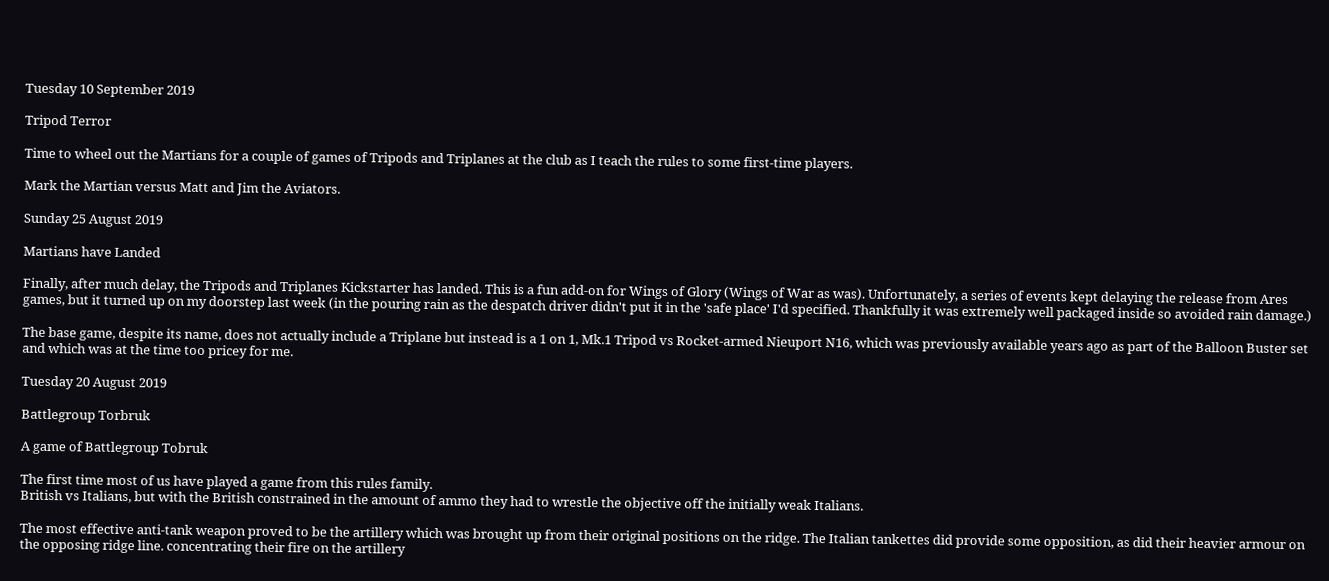Tuesday 10 September 2019

Tripod Terror

Time to wheel out the Martians for a couple of games of Tripods and Triplanes at the club as I teach the rules to some first-time players.

Mark the Martian versus Matt and Jim the Aviators.

Sunday 25 August 2019

Martians have Landed

Finally, after much delay, the Tripods and Triplanes Kickstarter has landed. This is a fun add-on for Wings of Glory (Wings of War as was). Unfortunately, a series of events kept delaying the release from Ares games, but it turned up on my doorstep last week (in the pouring rain as the despatch driver didn't put it in the 'safe place' I'd specified. Thankfully it was extremely well packaged inside so avoided rain damage.)

The base game, despite its name, does not actually include a Triplane but instead is a 1 on 1, Mk.1 Tripod vs Rocket-armed Nieuport N16, which was previously available years ago as part of the Balloon Buster set and which was at the time too pricey for me.

Tuesday 20 August 2019

Battlegroup Torbruk

A game of Battlegroup Tobruk

The first time most of us have played a game from this rules family.
British vs Italians, but with the British constrained in the amount of ammo they had to wrestle the objective off the initially weak Italians.

The most effective anti-tank weapon proved to be the artillery which was brought up from their original positions on the ridge. The Italian tankettes did provide some opposition, as did their heavier armour on the opposing ridge line. concentrating their fire on the artillery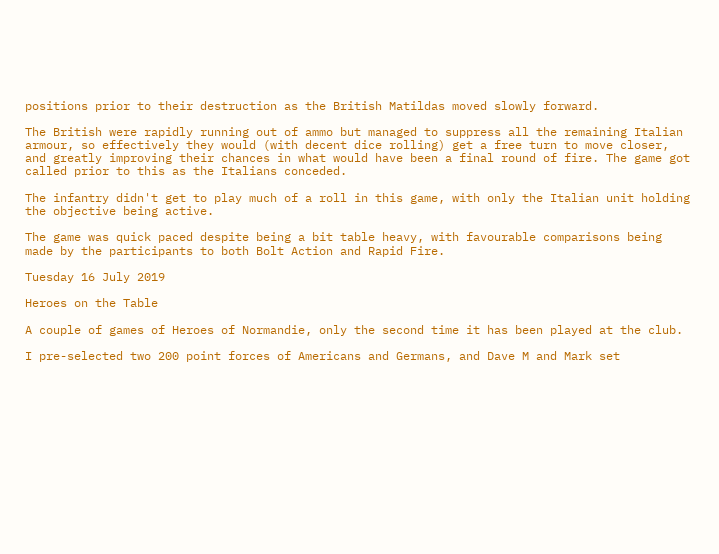positions prior to their destruction as the British Matildas moved slowly forward.

The British were rapidly running out of ammo but managed to suppress all the remaining Italian armour, so effectively they would (with decent dice rolling) get a free turn to move closer, and greatly improving their chances in what would have been a final round of fire. The game got called prior to this as the Italians conceded.

The infantry didn't get to play much of a roll in this game, with only the Italian unit holding the objective being active.

The game was quick paced despite being a bit table heavy, with favourable comparisons being made by the participants to both Bolt Action and Rapid Fire.

Tuesday 16 July 2019

Heroes on the Table

A couple of games of Heroes of Normandie, only the second time it has been played at the club.

I pre-selected two 200 point forces of Americans and Germans, and Dave M and Mark set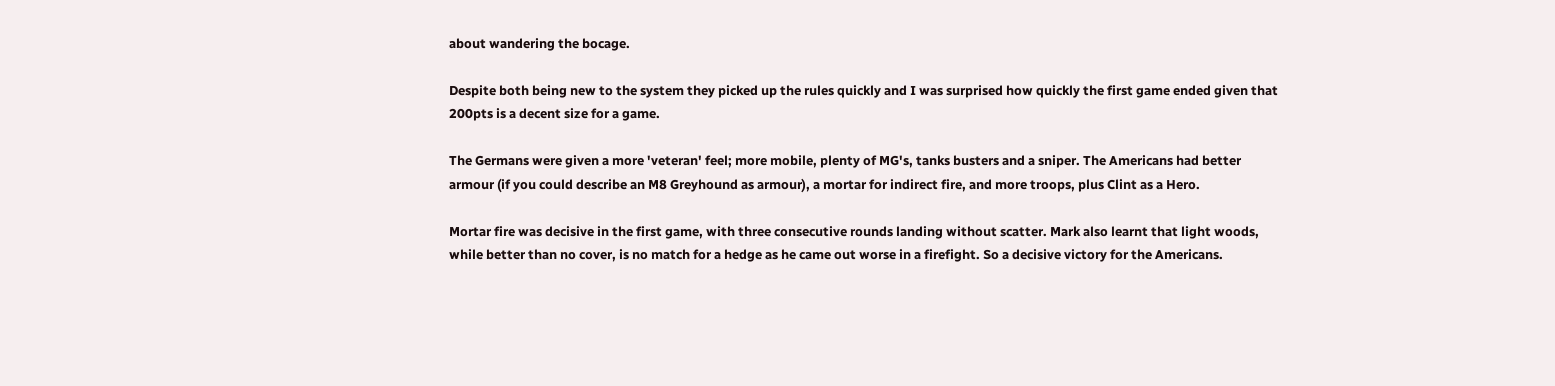about wandering the bocage.

Despite both being new to the system they picked up the rules quickly and I was surprised how quickly the first game ended given that 200pts is a decent size for a game.

The Germans were given a more 'veteran' feel; more mobile, plenty of MG's, tanks busters and a sniper. The Americans had better armour (if you could describe an M8 Greyhound as armour), a mortar for indirect fire, and more troops, plus Clint as a Hero.

Mortar fire was decisive in the first game, with three consecutive rounds landing without scatter. Mark also learnt that light woods, while better than no cover, is no match for a hedge as he came out worse in a firefight. So a decisive victory for the Americans.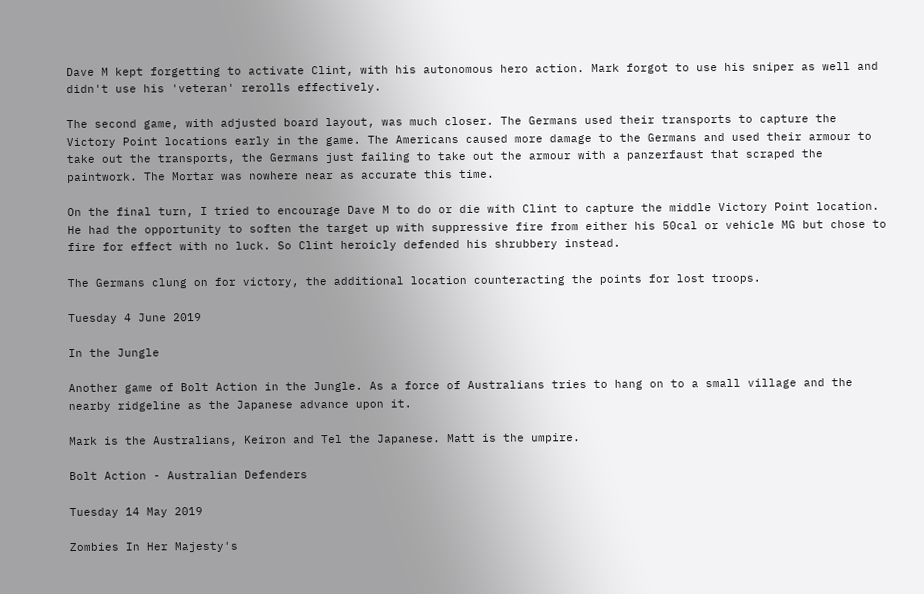Dave M kept forgetting to activate Clint, with his autonomous hero action. Mark forgot to use his sniper as well and didn't use his 'veteran' rerolls effectively.

The second game, with adjusted board layout, was much closer. The Germans used their transports to capture the Victory Point locations early in the game. The Americans caused more damage to the Germans and used their armour to take out the transports, the Germans just failing to take out the armour with a panzerfaust that scraped the paintwork. The Mortar was nowhere near as accurate this time.

On the final turn, I tried to encourage Dave M to do or die with Clint to capture the middle Victory Point location. He had the opportunity to soften the target up with suppressive fire from either his 50cal or vehicle MG but chose to fire for effect with no luck. So Clint heroicly defended his shrubbery instead.

The Germans clung on for victory, the additional location counteracting the points for lost troops.

Tuesday 4 June 2019

In the Jungle

Another game of Bolt Action in the Jungle. As a force of Australians tries to hang on to a small village and the nearby ridgeline as the Japanese advance upon it.

Mark is the Australians, Keiron and Tel the Japanese. Matt is the umpire.

Bolt Action - Australian Defenders

Tuesday 14 May 2019

Zombies In Her Majesty's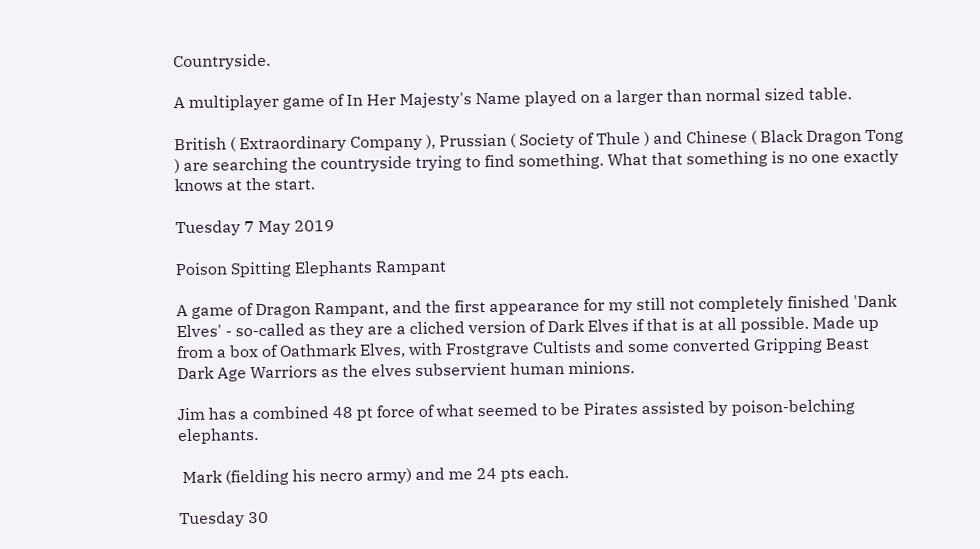Countryside.

A multiplayer game of In Her Majesty's Name played on a larger than normal sized table.

British ( Extraordinary Company ), Prussian ( Society of Thule ) and Chinese ( Black Dragon Tong ) are searching the countryside trying to find something. What that something is no one exactly knows at the start.

Tuesday 7 May 2019

Poison Spitting Elephants Rampant

A game of Dragon Rampant, and the first appearance for my still not completely finished 'Dank Elves' - so-called as they are a cliched version of Dark Elves if that is at all possible. Made up from a box of Oathmark Elves, with Frostgrave Cultists and some converted Gripping Beast Dark Age Warriors as the elves subservient human minions.

Jim has a combined 48 pt force of what seemed to be Pirates assisted by poison-belching elephants.

 Mark (fielding his necro army) and me 24 pts each.

Tuesday 30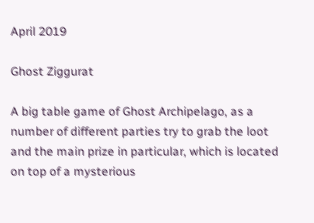April 2019

Ghost Ziggurat

A big table game of Ghost Archipelago, as a number of different parties try to grab the loot and the main prize in particular, which is located on top of a mysterious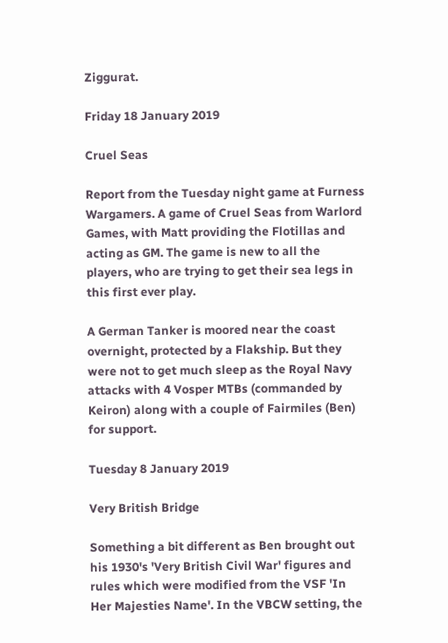Ziggurat.

Friday 18 January 2019

Cruel Seas

Report from the Tuesday night game at Furness Wargamers. A game of Cruel Seas from Warlord Games, with Matt providing the Flotillas and acting as GM. The game is new to all the players, who are trying to get their sea legs in this first ever play.

A German Tanker is moored near the coast overnight, protected by a Flakship. But they were not to get much sleep as the Royal Navy attacks with 4 Vosper MTBs (commanded by Keiron) along with a couple of Fairmiles (Ben) for support.

Tuesday 8 January 2019

Very British Bridge

Something a bit different as Ben brought out his 1930's 'Very British Civil War' figures and rules which were modified from the VSF 'In Her Majesties Name'. In the VBCW setting, the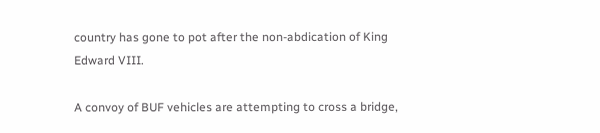country has gone to pot after the non-abdication of King Edward VIII.

A convoy of BUF vehicles are attempting to cross a bridge,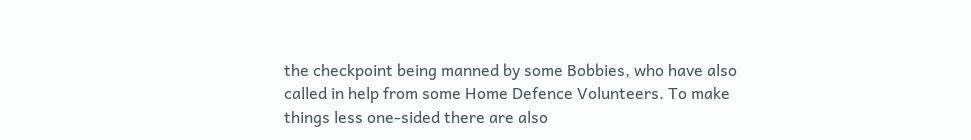the checkpoint being manned by some Bobbies, who have also called in help from some Home Defence Volunteers. To make things less one-sided there are also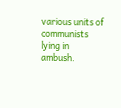various units of communists lying in ambush.